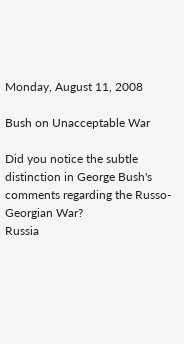Monday, August 11, 2008

Bush on Unacceptable War

Did you notice the subtle distinction in George Bush's comments regarding the Russo-Georgian War?
Russia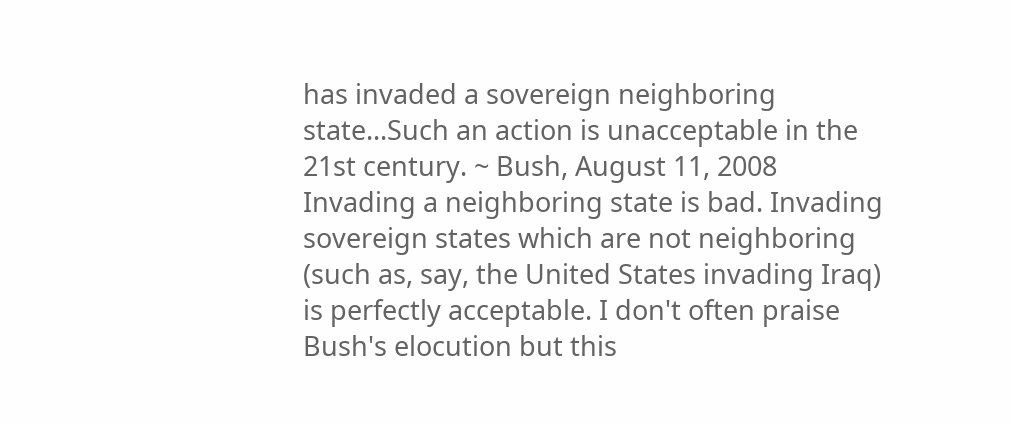has invaded a sovereign neighboring state...Such an action is unacceptable in the 21st century. ~ Bush, August 11, 2008
Invading a neighboring state is bad. Invading sovereign states which are not neighboring (such as, say, the United States invading Iraq) is perfectly acceptable. I don't often praise Bush's elocution but this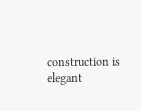construction is elegant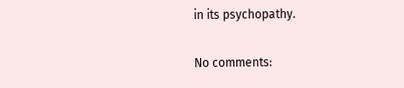in its psychopathy.

No comments: